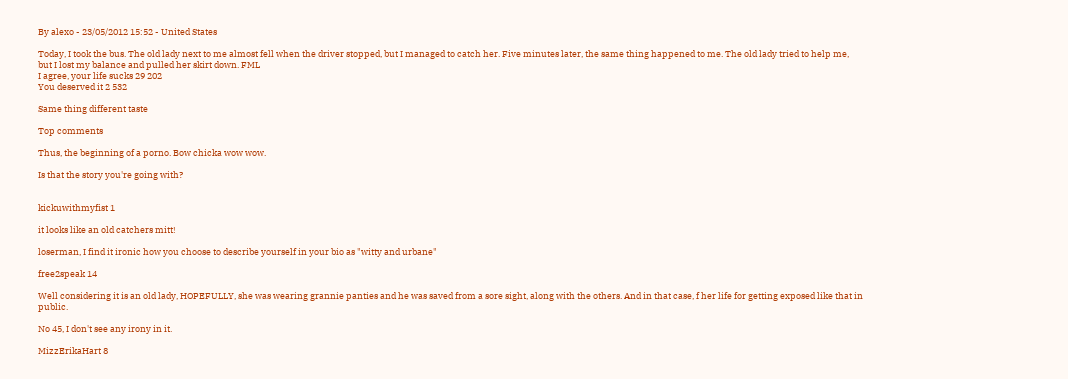By alexo - 23/05/2012 15:52 - United States

Today, I took the bus. The old lady next to me almost fell when the driver stopped, but I managed to catch her. Five minutes later, the same thing happened to me. The old lady tried to help me, but I lost my balance and pulled her skirt down. FML
I agree, your life sucks 29 202
You deserved it 2 532

Same thing different taste

Top comments

Thus, the beginning of a porno. Bow chicka wow wow.

Is that the story you're going with?


kickuwithmyfist 1

it looks like an old catchers mitt!

loserman, I find it ironic how you choose to describe yourself in your bio as "witty and urbane"

free2speak 14

Well considering it is an old lady, HOPEFULLY, she was wearing grannie panties and he was saved from a sore sight, along with the others. And in that case, f her life for getting exposed like that in public.

No 45, I don't see any irony in it.

MizzErikaHart 8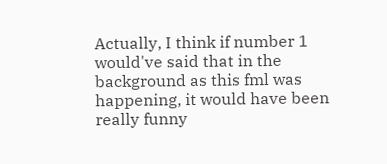Actually, I think if number 1 would've said that in the background as this fml was happening, it would have been really funny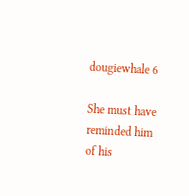dougiewhale 6

She must have reminded him of his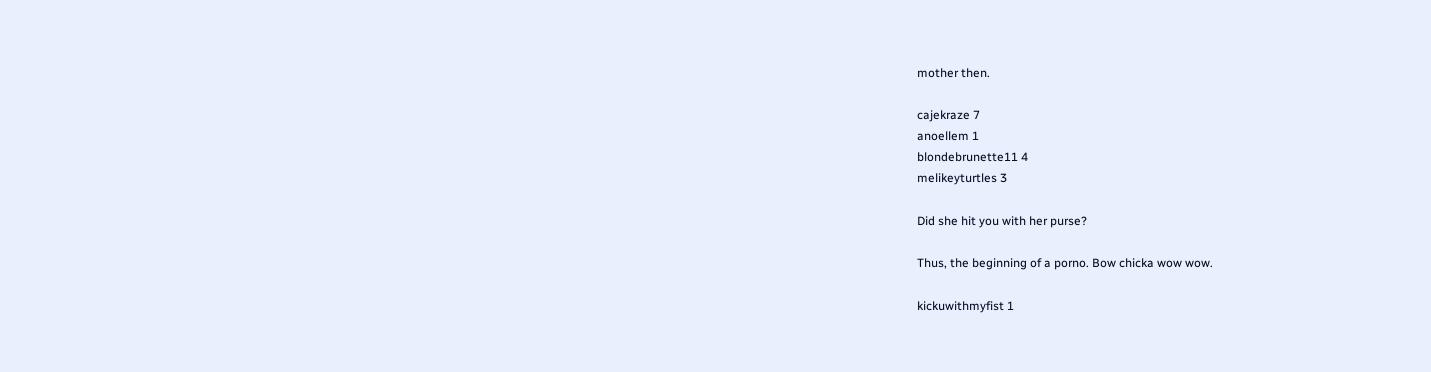mother then.

cajekraze 7
anoellem 1
blondebrunette11 4
melikeyturtles 3

Did she hit you with her purse?

Thus, the beginning of a porno. Bow chicka wow wow.

kickuwithmyfist 1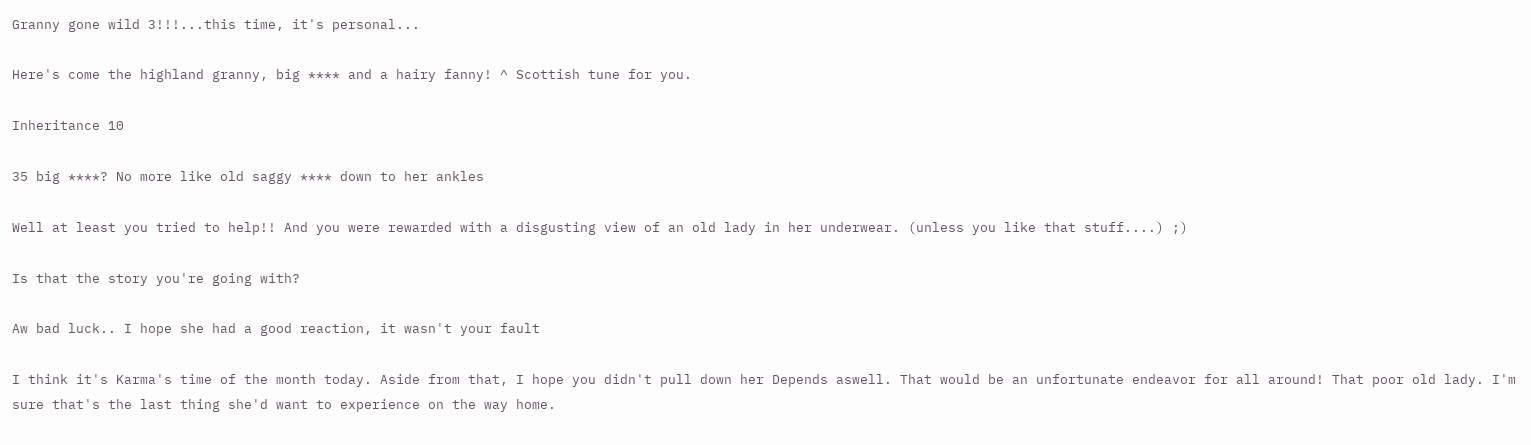Granny gone wild 3!!!...this time, it's personal...

Here's come the highland granny, big **** and a hairy fanny! ^ Scottish tune for you.

Inheritance 10

35 big ****? No more like old saggy **** down to her ankles

Well at least you tried to help!! And you were rewarded with a disgusting view of an old lady in her underwear. (unless you like that stuff....) ;)

Is that the story you're going with?

Aw bad luck.. I hope she had a good reaction, it wasn't your fault

I think it's Karma's time of the month today. Aside from that, I hope you didn't pull down her Depends aswell. That would be an unfortunate endeavor for all around! That poor old lady. I'm sure that's the last thing she'd want to experience on the way home.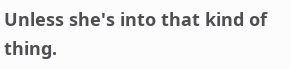Unless she's into that kind of thing.